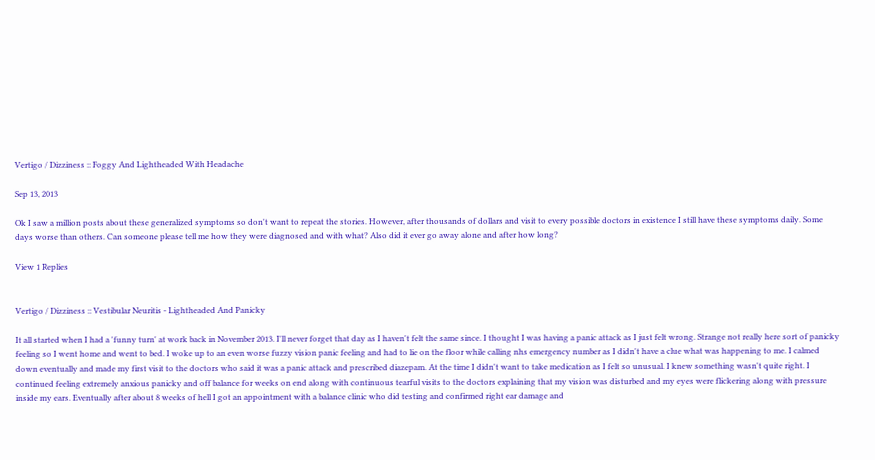Vertigo / Dizziness :: Foggy And Lightheaded With Headache

Sep 13, 2013

Ok I saw a million posts about these generalized symptoms so don't want to repeat the stories. However, after thousands of dollars and visit to every possible doctors in existence I still have these symptoms daily. Some days worse than others. Can someone please tell me how they were diagnosed and with what? Also did it ever go away alone and after how long?

View 1 Replies


Vertigo / Dizziness :: Vestibular Neuritis - Lightheaded And Panicky

It all started when I had a 'funny turn' at work back in November 2013. I'll never forget that day as I haven't felt the same since. I thought I was having a panic attack as I just felt wrong. Strange not really here sort of panicky feeling so I went home and went to bed. I woke up to an even worse fuzzy vision panic feeling and had to lie on the floor while calling nhs emergency number as I didn't have a clue what was happening to me. I calmed down eventually and made my first visit to the doctors who said it was a panic attack and prescribed diazepam. At the time I didn't want to take medication as I felt so unusual. I knew something wasn't quite right. I continued feeling extremely anxious panicky and off balance for weeks on end along with continuous tearful visits to the doctors explaining that my vision was disturbed and my eyes were flickering along with pressure inside my ears. Eventually after about 8 weeks of hell I got an appointment with a balance clinic who did testing and confirmed right ear damage and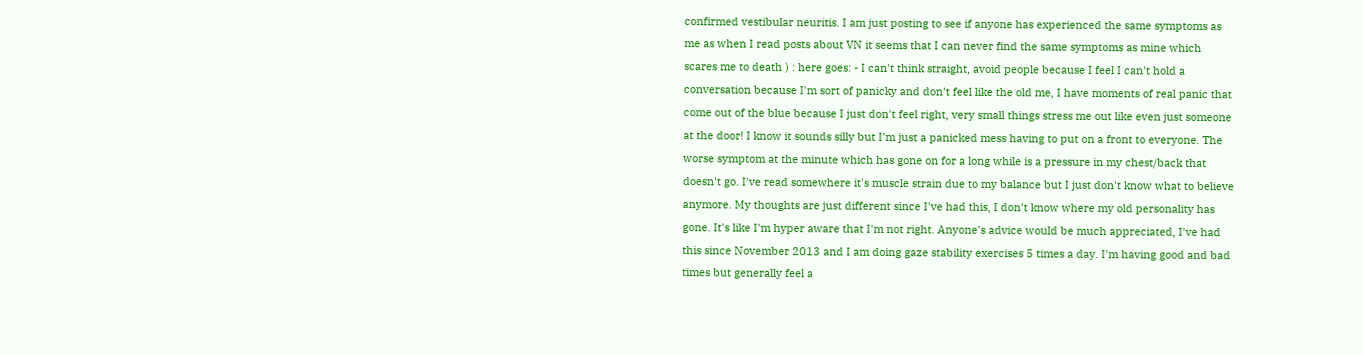confirmed vestibular neuritis. I am just posting to see if anyone has experienced the same symptoms as me as when I read posts about VN it seems that I can never find the same symptoms as mine which scares me to death ) : here goes: - I can't think straight, avoid people because I feel I can't hold a conversation because I'm sort of panicky and don't feel like the old me, I have moments of real panic that come out of the blue because I just don't feel right, very small things stress me out like even just someone at the door! I know it sounds silly but I'm just a panicked mess having to put on a front to everyone. The worse symptom at the minute which has gone on for a long while is a pressure in my chest/back that doesn't go. I've read somewhere it's muscle strain due to my balance but I just don't know what to believe anymore. My thoughts are just different since I've had this, I don't know where my old personality has gone. It's like I'm hyper aware that I'm not right. Anyone's advice would be much appreciated, I've had this since November 2013 and I am doing gaze stability exercises 5 times a day. I'm having good and bad times but generally feel a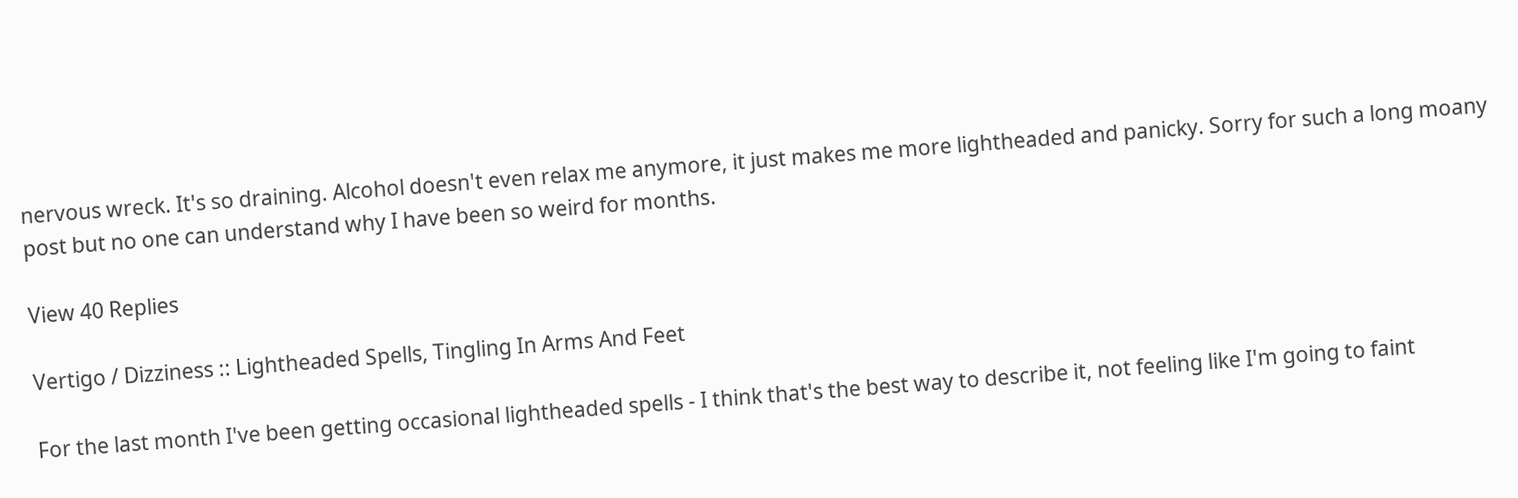nervous wreck. It's so draining. Alcohol doesn't even relax me anymore, it just makes me more lightheaded and panicky. Sorry for such a long moany post but no one can understand why I have been so weird for months.

View 40 Replies

Vertigo / Dizziness :: Lightheaded Spells, Tingling In Arms And Feet

For the last month I've been getting occasional lightheaded spells - I think that's the best way to describe it, not feeling like I'm going to faint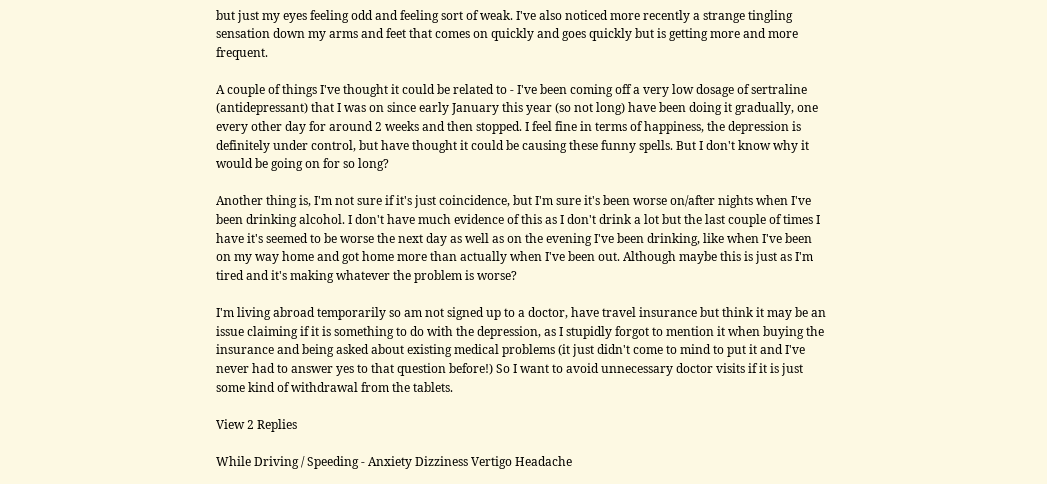but just my eyes feeling odd and feeling sort of weak. I've also noticed more recently a strange tingling sensation down my arms and feet that comes on quickly and goes quickly but is getting more and more frequent.

A couple of things I've thought it could be related to - I've been coming off a very low dosage of sertraline (antidepressant) that I was on since early January this year (so not long) have been doing it gradually, one every other day for around 2 weeks and then stopped. I feel fine in terms of happiness, the depression is definitely under control, but have thought it could be causing these funny spells. But I don't know why it would be going on for so long?

Another thing is, I'm not sure if it's just coincidence, but I'm sure it's been worse on/after nights when I've been drinking alcohol. I don't have much evidence of this as I don't drink a lot but the last couple of times I have it's seemed to be worse the next day as well as on the evening I've been drinking, like when I've been on my way home and got home more than actually when I've been out. Although maybe this is just as I'm tired and it's making whatever the problem is worse?

I'm living abroad temporarily so am not signed up to a doctor, have travel insurance but think it may be an issue claiming if it is something to do with the depression, as I stupidly forgot to mention it when buying the insurance and being asked about existing medical problems (it just didn't come to mind to put it and I've never had to answer yes to that question before!) So I want to avoid unnecessary doctor visits if it is just some kind of withdrawal from the tablets.

View 2 Replies

While Driving / Speeding - Anxiety Dizziness Vertigo Headache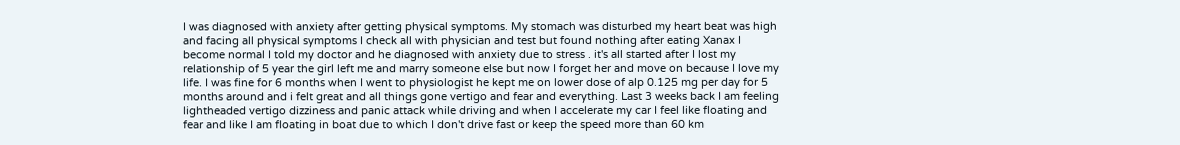I was diagnosed with anxiety after getting physical symptoms. My stomach was disturbed my heart beat was high and facing all physical symptoms I check all with physician and test but found nothing after eating Xanax I become normal I told my doctor and he diagnosed with anxiety due to stress . it's all started after I lost my relationship of 5 year the girl left me and marry someone else but now I forget her and move on because I love my life. I was fine for 6 months when I went to physiologist he kept me on lower dose of alp 0.125 mg per day for 5 months around and i felt great and all things gone vertigo and fear and everything. Last 3 weeks back I am feeling lightheaded vertigo dizziness and panic attack while driving and when I accelerate my car I feel like floating and fear and like I am floating in boat due to which I don't drive fast or keep the speed more than 60 km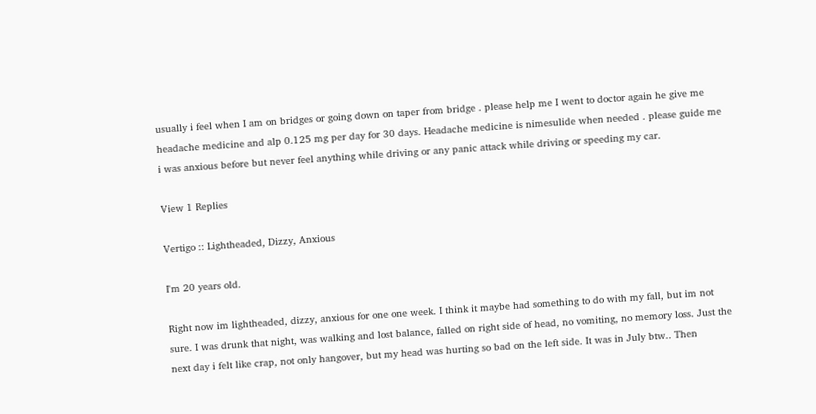usually i feel when I am on bridges or going down on taper from bridge . please help me I went to doctor again he give me headache medicine and alp 0.125 mg per day for 30 days. Headache medicine is nimesulide when needed . please guide me i was anxious before but never feel anything while driving or any panic attack while driving or speeding my car.

View 1 Replies

Vertigo :: Lightheaded, Dizzy, Anxious

I'm 20 years old.

Right now im lightheaded, dizzy, anxious for one one week. I think it maybe had something to do with my fall, but im not sure. I was drunk that night, was walking and lost balance, falled on right side of head, no vomiting, no memory loss. Just the next day i felt like crap, not only hangover, but my head was hurting so bad on the left side. It was in July btw.. Then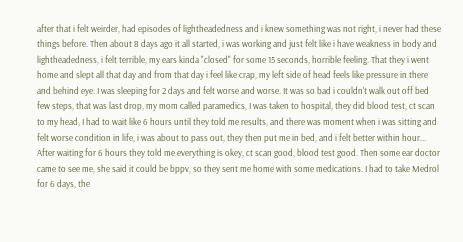after that i felt weirder, had episodes of lightheadedness and i knew something was not right, i never had these things before. Then about 8 days ago it all started, i was working and just felt like i have weakness in body and lightheadedness, i felt terrible, my ears kinda "closed" for some 15 seconds, horrible feeling. That they i went home and slept all that day and from that day i feel like crap, my left side of head feels like pressure in there and behind eye. I was sleeping for 2 days and felt worse and worse. It was so bad i couldn't walk out off bed few steps, that was last drop, my mom called paramedics, I was taken to hospital, they did blood test, ct scan to my head, I had to wait like 6 hours until they told me results, and there was moment when i was sitting and felt worse condition in life, i was about to pass out, they then put me in bed, and i felt better within hour... After waiting for 6 hours they told me everything is okey, ct scan good, blood test good. Then some ear doctor came to see me, she said it could be bppv, so they sent me home with some medications. I had to take Medrol for 6 days, the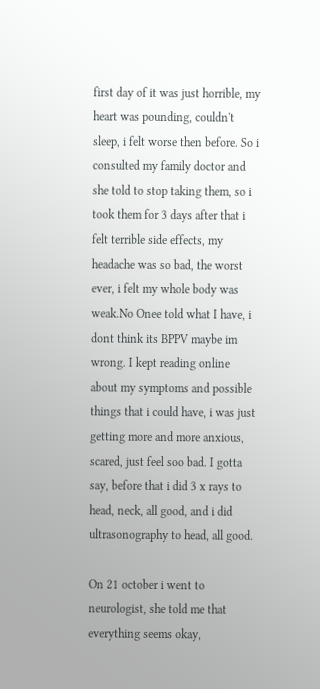first day of it was just horrible, my heart was pounding, couldn't sleep, i felt worse then before. So i consulted my family doctor and she told to stop taking them, so i took them for 3 days after that i felt terrible side effects, my headache was so bad, the worst ever, i felt my whole body was weak.No Onee told what I have, i dont think its BPPV maybe im wrong. I kept reading online about my symptoms and possible things that i could have, i was just getting more and more anxious, scared, just feel soo bad. I gotta say, before that i did 3 x rays to head, neck, all good, and i did ultrasonography to head, all good.

On 21 october i went to neurologist, she told me that everything seems okay,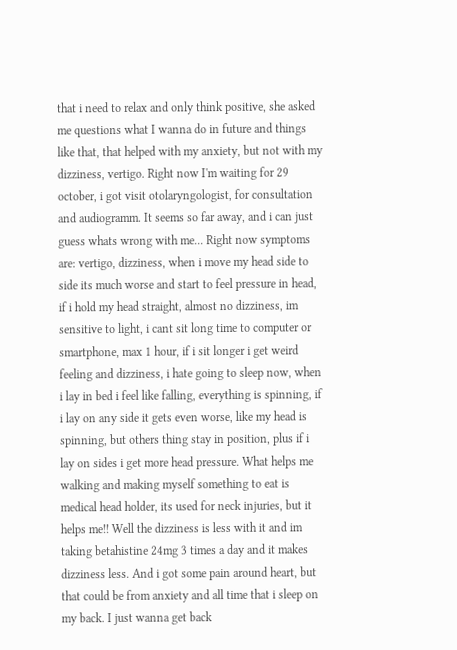that i need to relax and only think positive, she asked me questions what I wanna do in future and things like that, that helped with my anxiety, but not with my dizziness, vertigo. Right now I'm waiting for 29 october, i got visit otolaryngologist, for consultation and audiogramm. It seems so far away, and i can just guess whats wrong with me... Right now symptoms are: vertigo, dizziness, when i move my head side to side its much worse and start to feel pressure in head, if i hold my head straight, almost no dizziness, im sensitive to light, i cant sit long time to computer or smartphone, max 1 hour, if i sit longer i get weird feeling and dizziness, i hate going to sleep now, when i lay in bed i feel like falling, everything is spinning, if i lay on any side it gets even worse, like my head is spinning, but others thing stay in position, plus if i lay on sides i get more head pressure. What helps me walking and making myself something to eat is medical head holder, its used for neck injuries, but it helps me!! Well the dizziness is less with it and im taking betahistine 24mg 3 times a day and it makes dizziness less. And i got some pain around heart, but that could be from anxiety and all time that i sleep on my back. I just wanna get back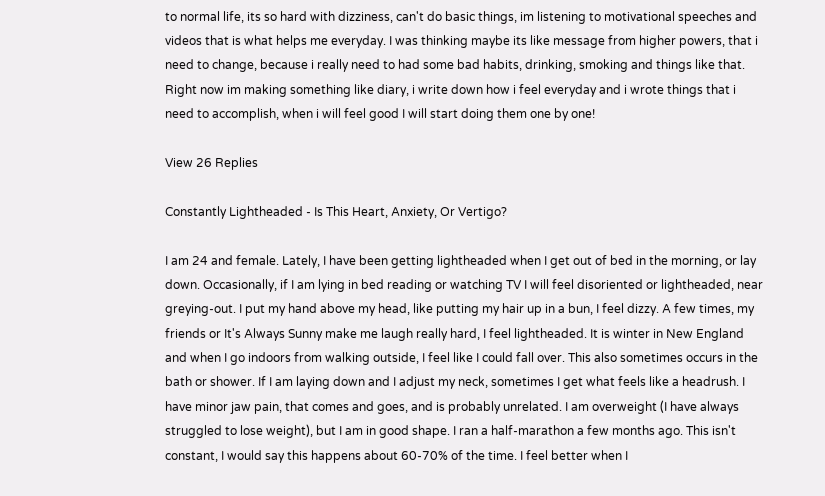to normal life, its so hard with dizziness, can't do basic things, im listening to motivational speeches and videos that is what helps me everyday. I was thinking maybe its like message from higher powers, that i need to change, because i really need to had some bad habits, drinking, smoking and things like that. Right now im making something like diary, i write down how i feel everyday and i wrote things that i need to accomplish, when i will feel good I will start doing them one by one!

View 26 Replies

Constantly Lightheaded - Is This Heart, Anxiety, Or Vertigo?

I am 24 and female. Lately, I have been getting lightheaded when I get out of bed in the morning, or lay down. Occasionally, if I am lying in bed reading or watching TV I will feel disoriented or lightheaded, near greying-out. I put my hand above my head, like putting my hair up in a bun, I feel dizzy. A few times, my friends or It's Always Sunny make me laugh really hard, I feel lightheaded. It is winter in New England and when I go indoors from walking outside, I feel like I could fall over. This also sometimes occurs in the bath or shower. If I am laying down and I adjust my neck, sometimes I get what feels like a headrush. I have minor jaw pain, that comes and goes, and is probably unrelated. I am overweight (I have always struggled to lose weight), but I am in good shape. I ran a half-marathon a few months ago. This isn't constant, I would say this happens about 60-70% of the time. I feel better when I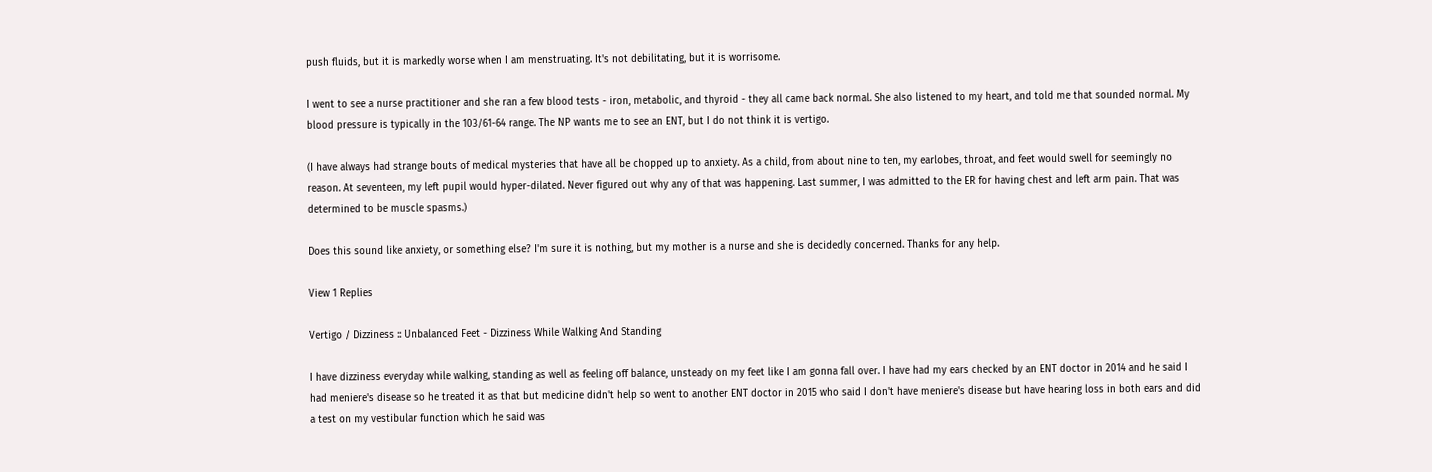push fluids, but it is markedly worse when I am menstruating. It's not debilitating, but it is worrisome.

I went to see a nurse practitioner and she ran a few blood tests - iron, metabolic, and thyroid - they all came back normal. She also listened to my heart, and told me that sounded normal. My blood pressure is typically in the 103/61-64 range. The NP wants me to see an ENT, but I do not think it is vertigo.

(I have always had strange bouts of medical mysteries that have all be chopped up to anxiety. As a child, from about nine to ten, my earlobes, throat, and feet would swell for seemingly no reason. At seventeen, my left pupil would hyper-dilated. Never figured out why any of that was happening. Last summer, I was admitted to the ER for having chest and left arm pain. That was determined to be muscle spasms.)

Does this sound like anxiety, or something else? I'm sure it is nothing, but my mother is a nurse and she is decidedly concerned. Thanks for any help.

View 1 Replies

Vertigo / Dizziness :: Unbalanced Feet - Dizziness While Walking And Standing

I have dizziness everyday while walking, standing as well as feeling off balance, unsteady on my feet like I am gonna fall over. I have had my ears checked by an ENT doctor in 2014 and he said I had meniere's disease so he treated it as that but medicine didn't help so went to another ENT doctor in 2015 who said I don't have meniere's disease but have hearing loss in both ears and did a test on my vestibular function which he said was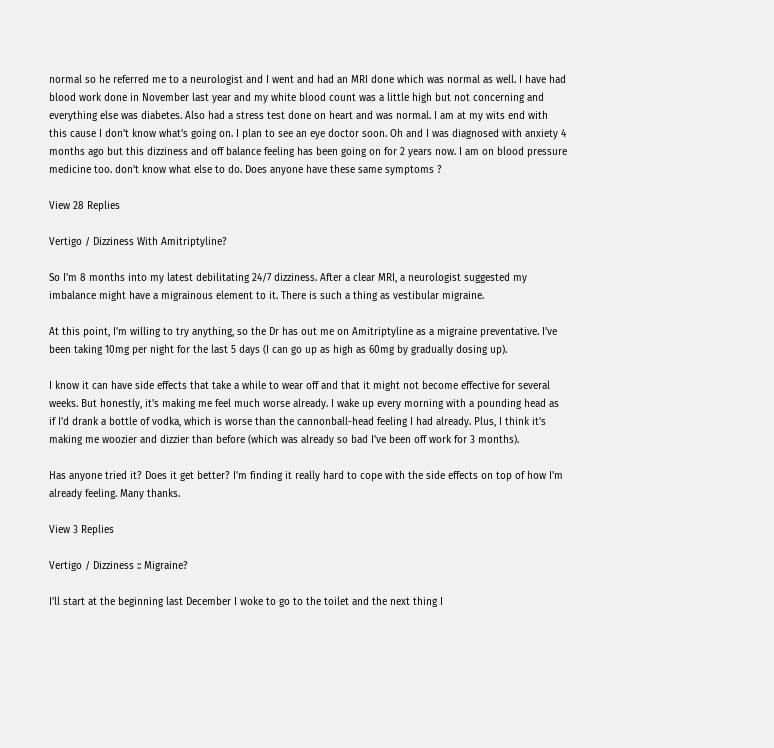normal so he referred me to a neurologist and I went and had an MRI done which was normal as well. I have had blood work done in November last year and my white blood count was a little high but not concerning and everything else was diabetes. Also had a stress test done on heart and was normal. I am at my wits end with this cause I don't know what's going on. I plan to see an eye doctor soon. Oh and I was diagnosed with anxiety 4 months ago but this dizziness and off balance feeling has been going on for 2 years now. I am on blood pressure medicine too. don't know what else to do. Does anyone have these same symptoms ?

View 28 Replies

Vertigo / Dizziness With Amitriptyline?

So I'm 8 months into my latest debilitating 24/7 dizziness. After a clear MRI, a neurologist suggested my imbalance might have a migrainous element to it. There is such a thing as vestibular migraine.

At this point, I'm willing to try anything, so the Dr has out me on Amitriptyline as a migraine preventative. I've been taking 10mg per night for the last 5 days (I can go up as high as 60mg by gradually dosing up).

I know it can have side effects that take a while to wear off and that it might not become effective for several weeks. But honestly, it's making me feel much worse already. I wake up every morning with a pounding head as if I'd drank a bottle of vodka, which is worse than the cannonball-head feeling I had already. Plus, I think it's making me woozier and dizzier than before (which was already so bad I've been off work for 3 months).

Has anyone tried it? Does it get better? I'm finding it really hard to cope with the side effects on top of how I'm already feeling. Many thanks.

View 3 Replies

Vertigo / Dizziness :: Migraine?

I'll start at the beginning last December I woke to go to the toilet and the next thing I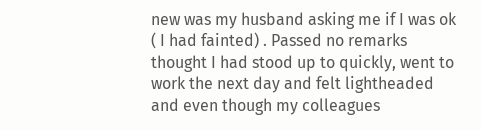new was my husband asking me if I was ok ( I had fainted) . Passed no remarks thought I had stood up to quickly, went to work the next day and felt lightheaded and even though my colleagues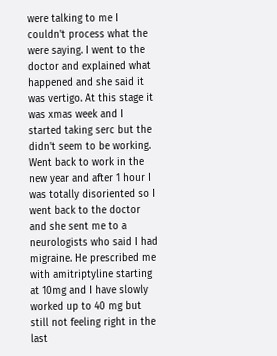were talking to me I couldn't process what the were saying. I went to the doctor and explained what happened and she said it was vertigo. At this stage it was xmas week and I started taking serc but the didn't seem to be working. Went back to work in the new year and after 1 hour I was totally disoriented so I went back to the doctor and she sent me to a neurologists who said I had migraine. He prescribed me with amitriptyline starting at 10mg and I have slowly worked up to 40 mg but still not feeling right in the last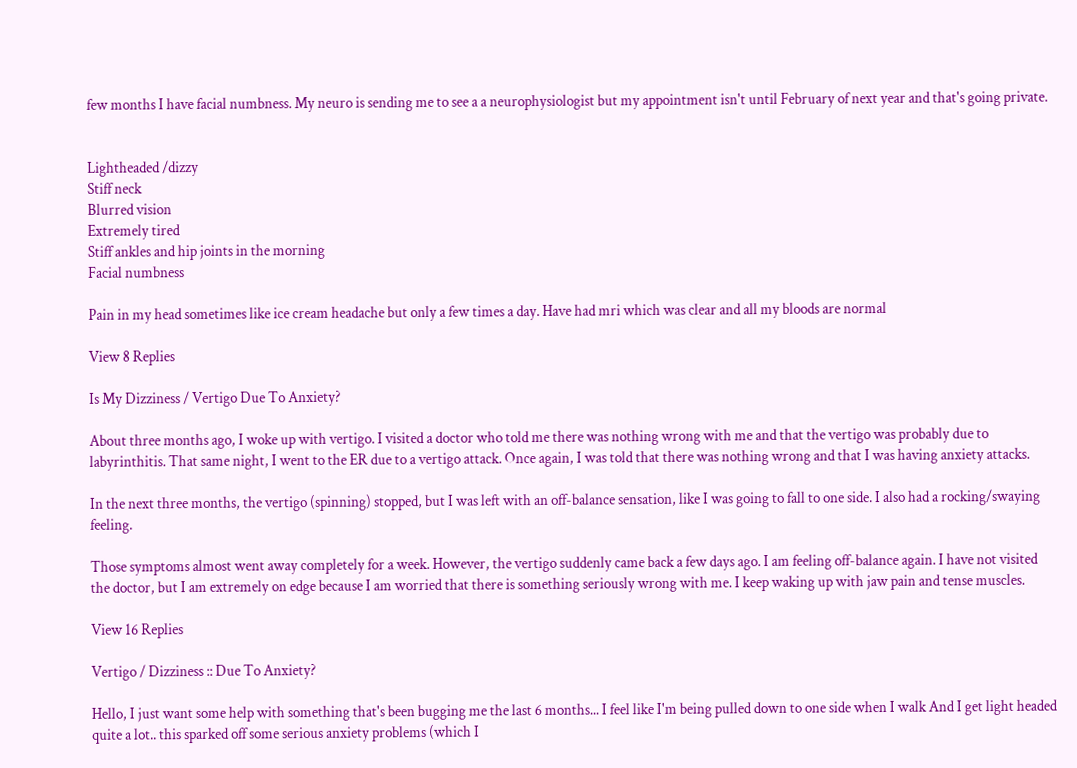few months I have facial numbness. My neuro is sending me to see a a neurophysiologist but my appointment isn't until February of next year and that's going private.


Lightheaded /dizzy
Stiff neck
Blurred vision
Extremely tired
Stiff ankles and hip joints in the morning
Facial numbness

Pain in my head sometimes like ice cream headache but only a few times a day. Have had mri which was clear and all my bloods are normal

View 8 Replies

Is My Dizziness / Vertigo Due To Anxiety?

About three months ago, I woke up with vertigo. I visited a doctor who told me there was nothing wrong with me and that the vertigo was probably due to labyrinthitis. That same night, I went to the ER due to a vertigo attack. Once again, I was told that there was nothing wrong and that I was having anxiety attacks.

In the next three months, the vertigo (spinning) stopped, but I was left with an off-balance sensation, like I was going to fall to one side. I also had a rocking/swaying feeling.

Those symptoms almost went away completely for a week. However, the vertigo suddenly came back a few days ago. I am feeling off-balance again. I have not visited the doctor, but I am extremely on edge because I am worried that there is something seriously wrong with me. I keep waking up with jaw pain and tense muscles.

View 16 Replies

Vertigo / Dizziness :: Due To Anxiety?

Hello, I just want some help with something that's been bugging me the last 6 months... I feel like I'm being pulled down to one side when I walk And I get light headed quite a lot.. this sparked off some serious anxiety problems (which I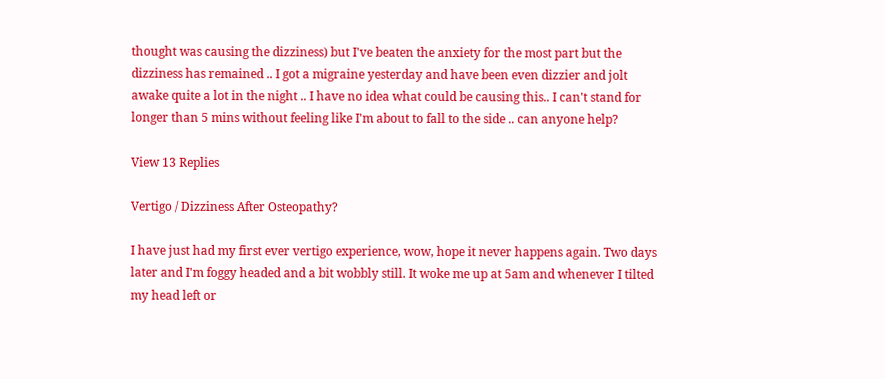thought was causing the dizziness) but I've beaten the anxiety for the most part but the dizziness has remained .. I got a migraine yesterday and have been even dizzier and jolt awake quite a lot in the night .. I have no idea what could be causing this.. I can't stand for longer than 5 mins without feeling like I'm about to fall to the side .. can anyone help?

View 13 Replies

Vertigo / Dizziness After Osteopathy?

I have just had my first ever vertigo experience, wow, hope it never happens again. Two days later and I'm foggy headed and a bit wobbly still. It woke me up at 5am and whenever I tilted my head left or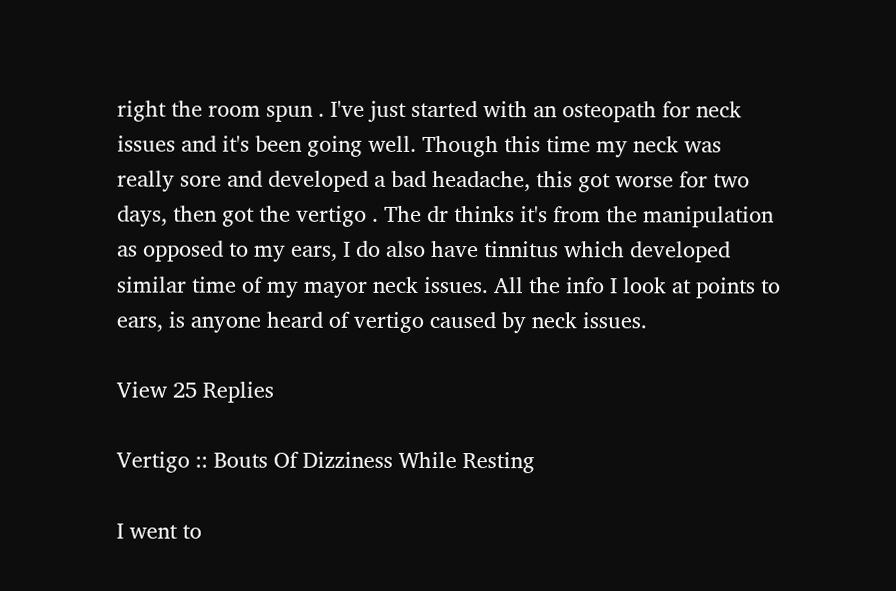right the room spun . I've just started with an osteopath for neck issues and it's been going well. Though this time my neck was really sore and developed a bad headache, this got worse for two days, then got the vertigo . The dr thinks it's from the manipulation as opposed to my ears, I do also have tinnitus which developed similar time of my mayor neck issues. All the info I look at points to ears, is anyone heard of vertigo caused by neck issues.

View 25 Replies

Vertigo :: Bouts Of Dizziness While Resting

I went to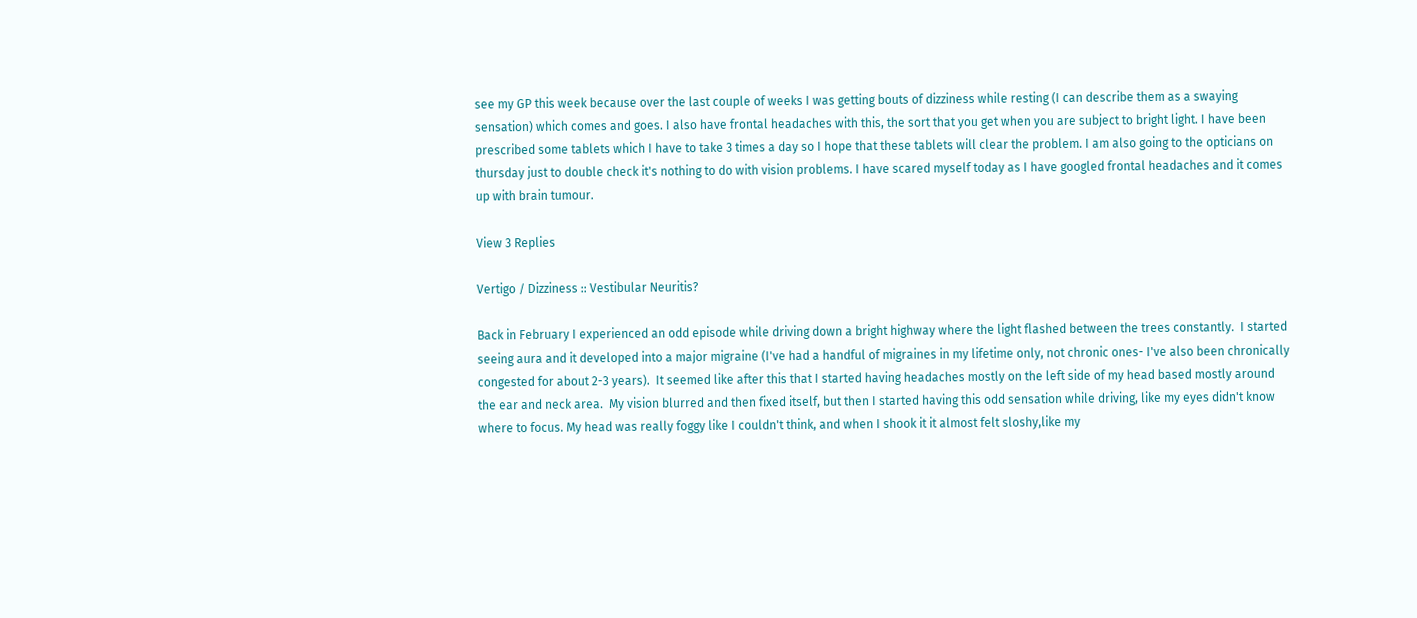see my GP this week because over the last couple of weeks I was getting bouts of dizziness while resting (I can describe them as a swaying sensation) which comes and goes. I also have frontal headaches with this, the sort that you get when you are subject to bright light. I have been prescribed some tablets which I have to take 3 times a day so I hope that these tablets will clear the problem. I am also going to the opticians on thursday just to double check it's nothing to do with vision problems. I have scared myself today as I have googled frontal headaches and it comes up with brain tumour.

View 3 Replies

Vertigo / Dizziness :: Vestibular Neuritis?

Back in February I experienced an odd episode while driving down a bright highway where the light flashed between the trees constantly.  I started seeing aura and it developed into a major migraine (I've had a handful of migraines in my lifetime only, not chronic ones- I've also been chronically congested for about 2-3 years).  It seemed like after this that I started having headaches mostly on the left side of my head based mostly around the ear and neck area.  My vision blurred and then fixed itself, but then I started having this odd sensation while driving, like my eyes didn't know where to focus. My head was really foggy like I couldn't think, and when I shook it it almost felt sloshy,like my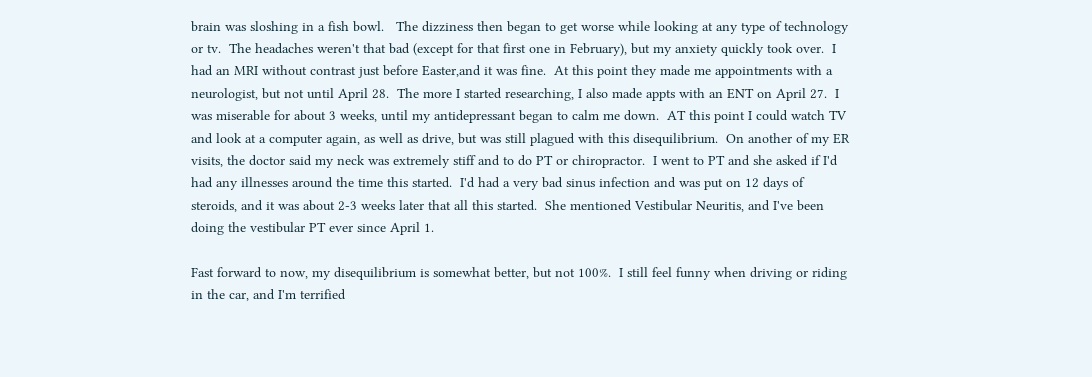brain was sloshing in a fish bowl.   The dizziness then began to get worse while looking at any type of technology or tv.  The headaches weren't that bad (except for that first one in February), but my anxiety quickly took over.  I had an MRI without contrast just before Easter,and it was fine.  At this point they made me appointments with a neurologist, but not until April 28.  The more I started researching, I also made appts with an ENT on April 27.  I was miserable for about 3 weeks, until my antidepressant began to calm me down.  AT this point I could watch TV and look at a computer again, as well as drive, but was still plagued with this disequilibrium.  On another of my ER visits, the doctor said my neck was extremely stiff and to do PT or chiropractor.  I went to PT and she asked if I'd had any illnesses around the time this started.  I'd had a very bad sinus infection and was put on 12 days of steroids, and it was about 2-3 weeks later that all this started.  She mentioned Vestibular Neuritis, and I've been doing the vestibular PT ever since April 1.

Fast forward to now, my disequilibrium is somewhat better, but not 100%.  I still feel funny when driving or riding in the car, and I'm terrified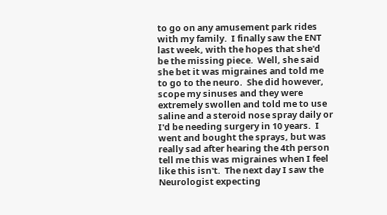to go on any amusement park rides with my family.  I finally saw the ENT last week, with the hopes that she'd be the missing piece.  Well, she said she bet it was migraines and told me to go to the neuro.  She did however, scope my sinuses and they were extremely swollen and told me to use saline and a steroid nose spray daily or I'd be needing surgery in 10 years.  I went and bought the sprays, but was really sad after hearing the 4th person tell me this was migraines when I feel like this isn't.  The next day I saw the Neurologist expecting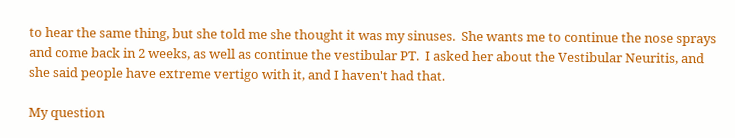to hear the same thing, but she told me she thought it was my sinuses.  She wants me to continue the nose sprays and come back in 2 weeks, as well as continue the vestibular PT.  I asked her about the Vestibular Neuritis, and she said people have extreme vertigo with it, and I haven't had that.

My question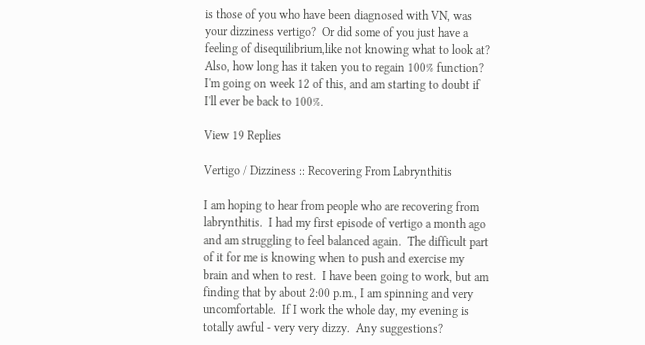is those of you who have been diagnosed with VN, was your dizziness vertigo?  Or did some of you just have a feeling of disequilibrium,like not knowing what to look at?  Also, how long has it taken you to regain 100% function?  I'm going on week 12 of this, and am starting to doubt if I'll ever be back to 100%.

View 19 Replies

Vertigo / Dizziness :: Recovering From Labrynthitis

I am hoping to hear from people who are recovering from labrynthitis.  I had my first episode of vertigo a month ago and am struggling to feel balanced again.  The difficult part of it for me is knowing when to push and exercise my brain and when to rest.  I have been going to work, but am finding that by about 2:00 p.m., I am spinning and very uncomfortable.  If I work the whole day, my evening is totally awful - very very dizzy.  Any suggestions?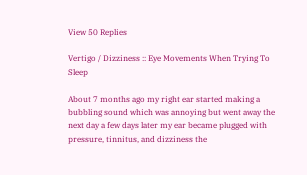View 50 Replies

Vertigo / Dizziness :: Eye Movements When Trying To Sleep

About 7 months ago my right ear started making a bubbling sound which was annoying but went away the next day a few days later my ear became plugged with pressure, tinnitus, and dizziness the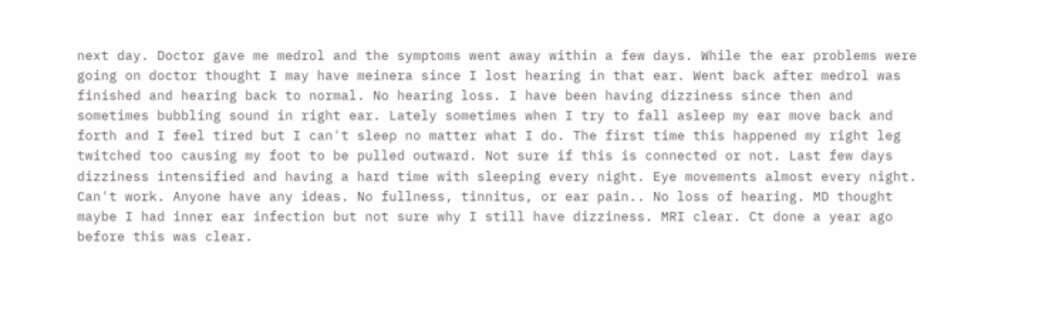next day. Doctor gave me medrol and the symptoms went away within a few days. While the ear problems were going on doctor thought I may have meinera since I lost hearing in that ear. Went back after medrol was finished and hearing back to normal. No hearing loss. I have been having dizziness since then and sometimes bubbling sound in right ear. Lately sometimes when I try to fall asleep my ear move back and forth and I feel tired but I can't sleep no matter what I do. The first time this happened my right leg twitched too causing my foot to be pulled outward. Not sure if this is connected or not. Last few days dizziness intensified and having a hard time with sleeping every night. Eye movements almost every night. Can't work. Anyone have any ideas. No fullness, tinnitus, or ear pain.. No loss of hearing. MD thought maybe I had inner ear infection but not sure why I still have dizziness. MRI clear. Ct done a year ago before this was clear.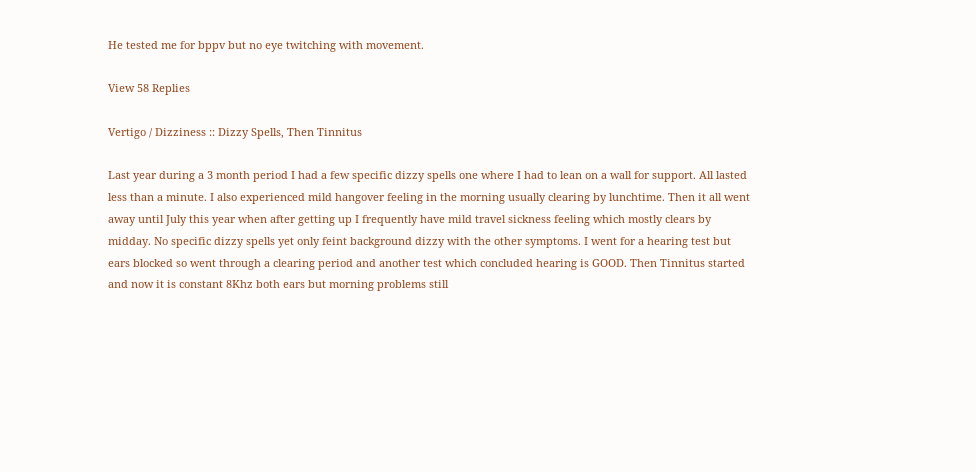He tested me for bppv but no eye twitching with movement.

View 58 Replies

Vertigo / Dizziness :: Dizzy Spells, Then Tinnitus

Last year during a 3 month period I had a few specific dizzy spells one where I had to lean on a wall for support. All lasted less than a minute. I also experienced mild hangover feeling in the morning usually clearing by lunchtime. Then it all went away until July this year when after getting up I frequently have mild travel sickness feeling which mostly clears by midday. No specific dizzy spells yet only feint background dizzy with the other symptoms. I went for a hearing test but ears blocked so went through a clearing period and another test which concluded hearing is GOOD. Then Tinnitus started and now it is constant 8Khz both ears but morning problems still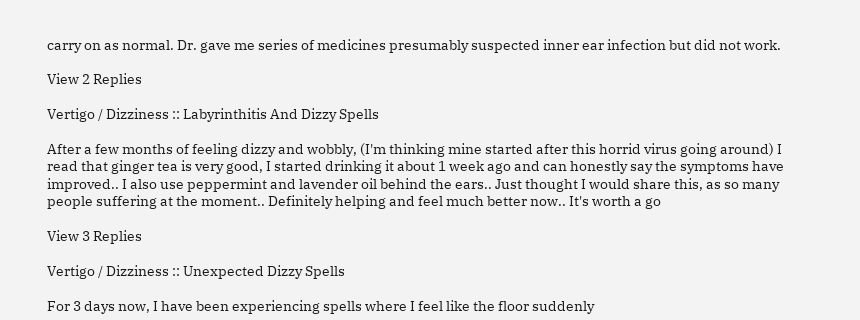carry on as normal. Dr. gave me series of medicines presumably suspected inner ear infection but did not work.

View 2 Replies

Vertigo / Dizziness :: Labyrinthitis And Dizzy Spells

After a few months of feeling dizzy and wobbly, (I'm thinking mine started after this horrid virus going around) I read that ginger tea is very good, I started drinking it about 1 week ago and can honestly say the symptoms have improved.. I also use peppermint and lavender oil behind the ears.. Just thought I would share this, as so many people suffering at the moment.. Definitely helping and feel much better now.. It's worth a go

View 3 Replies

Vertigo / Dizziness :: Unexpected Dizzy Spells

For 3 days now, I have been experiencing spells where I feel like the floor suddenly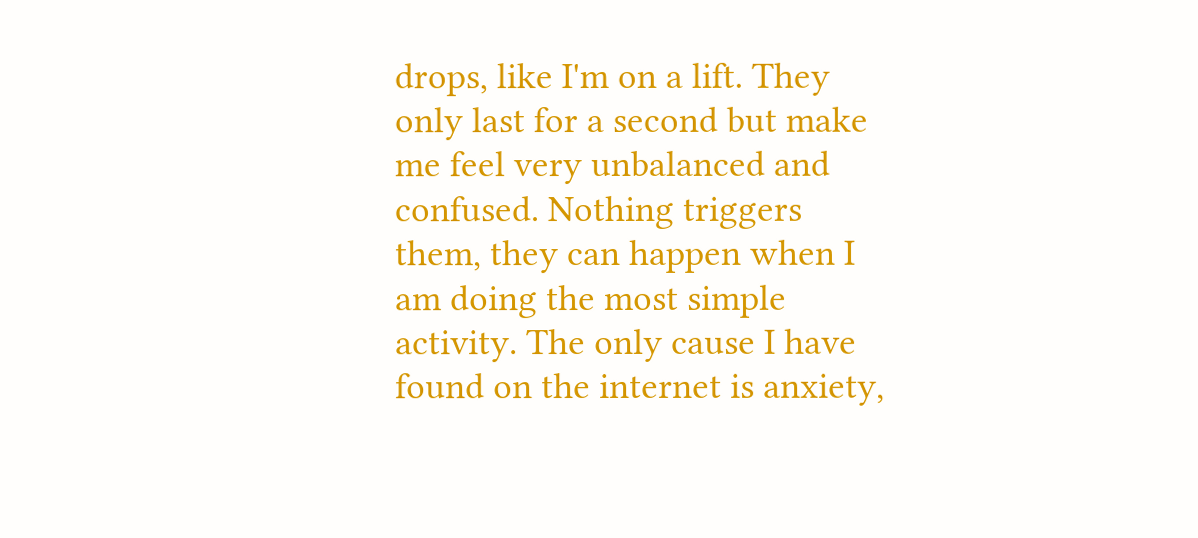drops, like I'm on a lift. They only last for a second but make me feel very unbalanced and confused. Nothing triggers them, they can happen when I am doing the most simple activity. The only cause I have found on the internet is anxiety,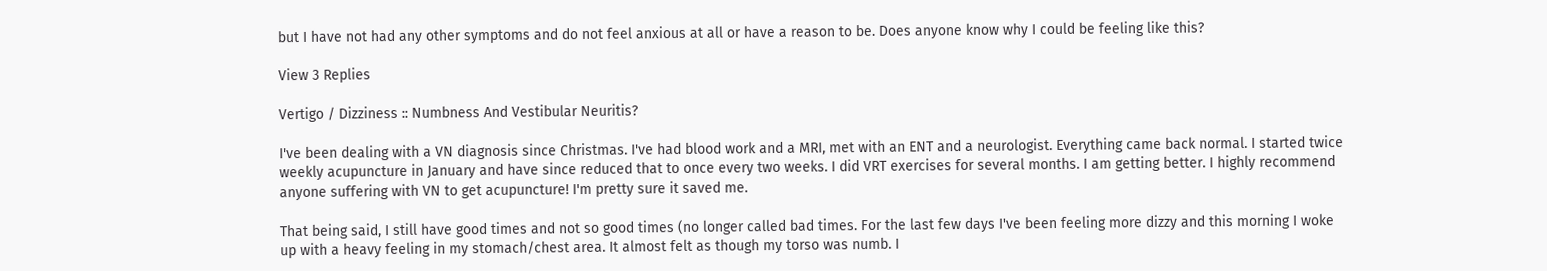but I have not had any other symptoms and do not feel anxious at all or have a reason to be. Does anyone know why I could be feeling like this?

View 3 Replies

Vertigo / Dizziness :: Numbness And Vestibular Neuritis?

I've been dealing with a VN diagnosis since Christmas. I've had blood work and a MRI, met with an ENT and a neurologist. Everything came back normal. I started twice weekly acupuncture in January and have since reduced that to once every two weeks. I did VRT exercises for several months. I am getting better. I highly recommend anyone suffering with VN to get acupuncture! I'm pretty sure it saved me.

That being said, I still have good times and not so good times (no longer called bad times. For the last few days I've been feeling more dizzy and this morning I woke up with a heavy feeling in my stomach/chest area. It almost felt as though my torso was numb. I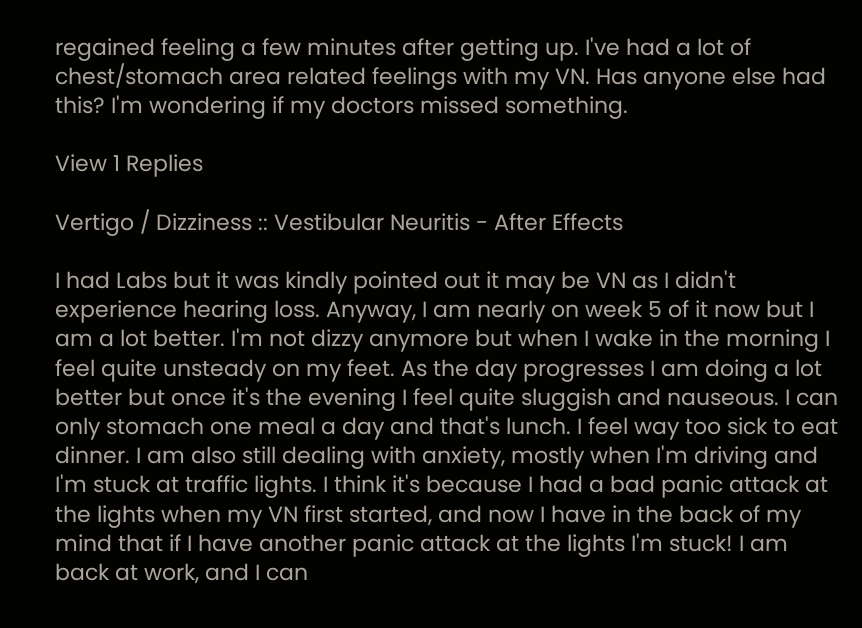regained feeling a few minutes after getting up. I've had a lot of chest/stomach area related feelings with my VN. Has anyone else had this? I'm wondering if my doctors missed something.

View 1 Replies

Vertigo / Dizziness :: Vestibular Neuritis - After Effects

I had Labs but it was kindly pointed out it may be VN as I didn't experience hearing loss. Anyway, I am nearly on week 5 of it now but I am a lot better. I'm not dizzy anymore but when I wake in the morning I feel quite unsteady on my feet. As the day progresses I am doing a lot better but once it's the evening I feel quite sluggish and nauseous. I can only stomach one meal a day and that's lunch. I feel way too sick to eat dinner. I am also still dealing with anxiety, mostly when I'm driving and I'm stuck at traffic lights. I think it's because I had a bad panic attack at the lights when my VN first started, and now I have in the back of my mind that if I have another panic attack at the lights I'm stuck! I am back at work, and I can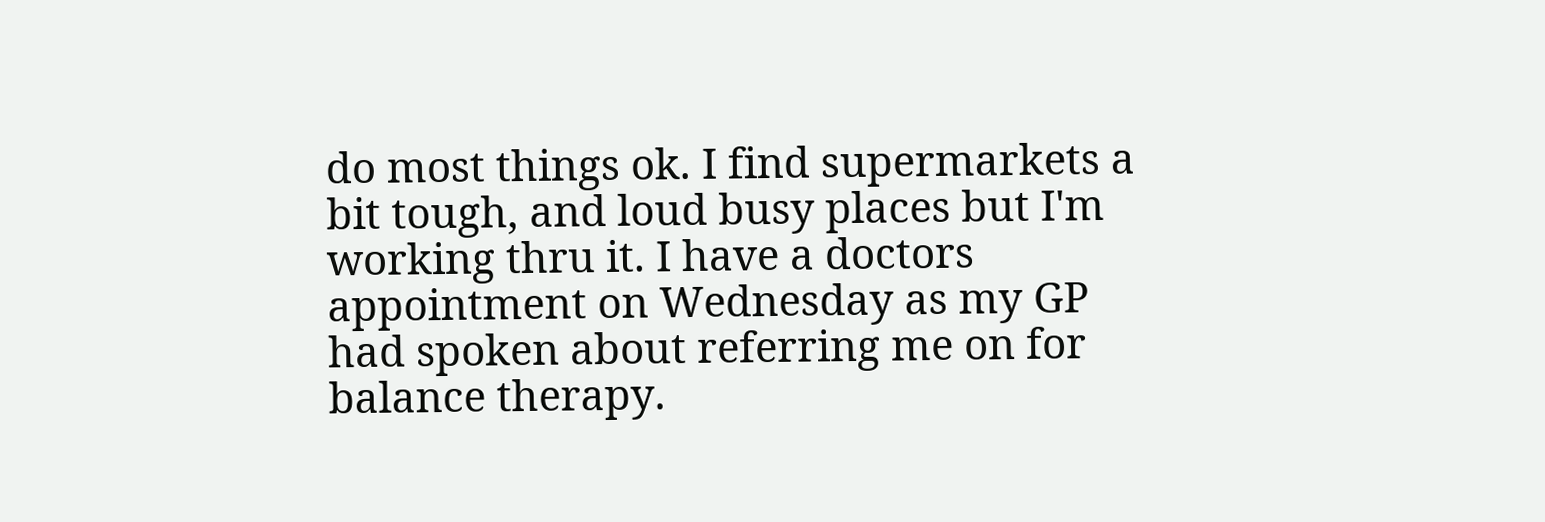do most things ok. I find supermarkets a bit tough, and loud busy places but I'm working thru it. I have a doctors appointment on Wednesday as my GP had spoken about referring me on for balance therapy.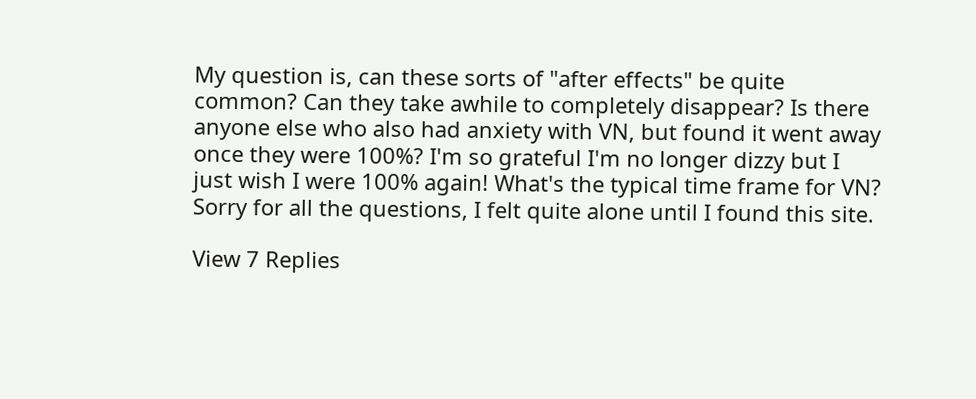My question is, can these sorts of "after effects" be quite common? Can they take awhile to completely disappear? Is there anyone else who also had anxiety with VN, but found it went away once they were 100%? I'm so grateful I'm no longer dizzy but I just wish I were 100% again! What's the typical time frame for VN? Sorry for all the questions, I felt quite alone until I found this site.

View 7 Replies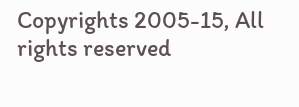Copyrights 2005-15, All rights reserved